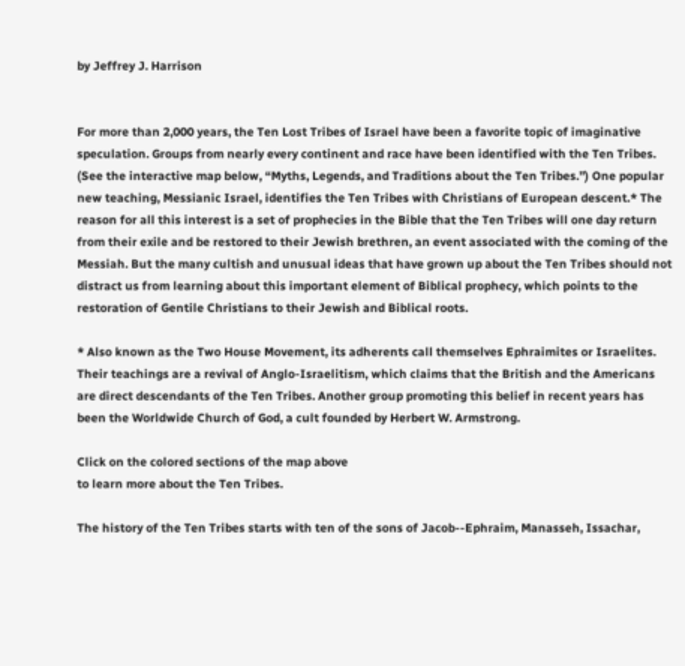by Jeffrey J. Harrison


For more than 2,000 years, the Ten Lost Tribes of Israel have been a favorite topic of imaginative speculation. Groups from nearly every continent and race have been identified with the Ten Tribes. (See the interactive map below, “Myths, Legends, and Traditions about the Ten Tribes.”) One popular new teaching, Messianic Israel, identifies the Ten Tribes with Christians of European descent.* The reason for all this interest is a set of prophecies in the Bible that the Ten Tribes will one day return from their exile and be restored to their Jewish brethren, an event associated with the coming of the Messiah. But the many cultish and unusual ideas that have grown up about the Ten Tribes should not distract us from learning about this important element of Biblical prophecy, which points to the restoration of Gentile Christians to their Jewish and Biblical roots.

* Also known as the Two House Movement, its adherents call themselves Ephraimites or Israelites. Their teachings are a revival of Anglo-Israelitism, which claims that the British and the Americans are direct descendants of the Ten Tribes. Another group promoting this belief in recent years has been the Worldwide Church of God, a cult founded by Herbert W. Armstrong.

Click on the colored sections of the map above
to learn more about the Ten Tribes.

The history of the Ten Tribes starts with ten of the sons of Jacob--Ephraim, Manasseh, Issachar,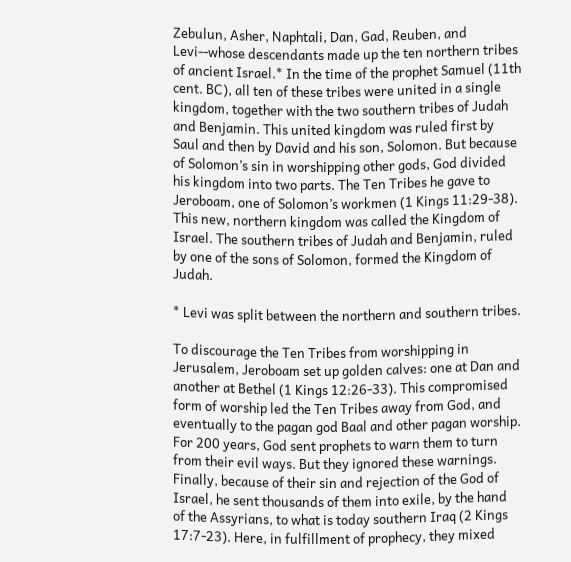Zebulun, Asher, Naphtali, Dan, Gad, Reuben, and Levi--whose descendants made up the ten northern tribes of ancient Israel.* In the time of the prophet Samuel (11th cent. BC), all ten of these tribes were united in a single kingdom, together with the two southern tribes of Judah and Benjamin. This united kingdom was ruled first by Saul and then by David and his son, Solomon. But because of Solomon’s sin in worshipping other gods, God divided his kingdom into two parts. The Ten Tribes he gave to Jeroboam, one of Solomon’s workmen (1 Kings 11:29-38). This new, northern kingdom was called the Kingdom of Israel. The southern tribes of Judah and Benjamin, ruled by one of the sons of Solomon, formed the Kingdom of Judah.

* Levi was split between the northern and southern tribes.

To discourage the Ten Tribes from worshipping in Jerusalem, Jeroboam set up golden calves: one at Dan and another at Bethel (1 Kings 12:26-33). This compromised form of worship led the Ten Tribes away from God, and eventually to the pagan god Baal and other pagan worship. For 200 years, God sent prophets to warn them to turn from their evil ways. But they ignored these warnings. Finally, because of their sin and rejection of the God of Israel, he sent thousands of them into exile, by the hand of the Assyrians, to what is today southern Iraq (2 Kings 17:7-23). Here, in fulfillment of prophecy, they mixed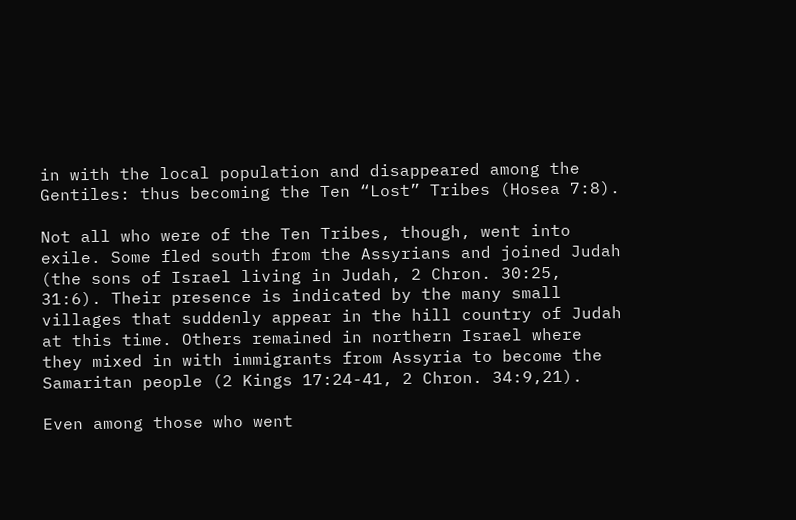in with the local population and disappeared among the Gentiles: thus becoming the Ten “Lost” Tribes (Hosea 7:8).

Not all who were of the Ten Tribes, though, went into exile. Some fled south from the Assyrians and joined Judah (the sons of Israel living in Judah, 2 Chron. 30:25, 31:6). Their presence is indicated by the many small villages that suddenly appear in the hill country of Judah at this time. Others remained in northern Israel where they mixed in with immigrants from Assyria to become the Samaritan people (2 Kings 17:24-41, 2 Chron. 34:9,21).

Even among those who went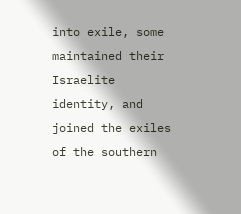into exile, some maintained their Israelite identity, and joined the exiles of the southern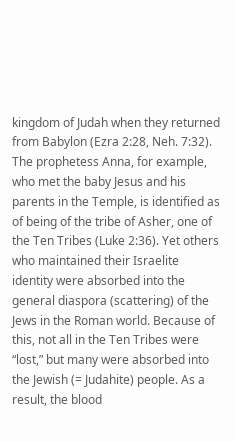kingdom of Judah when they returned from Babylon (Ezra 2:28, Neh. 7:32). The prophetess Anna, for example, who met the baby Jesus and his parents in the Temple, is identified as of being of the tribe of Asher, one of the Ten Tribes (Luke 2:36). Yet others who maintained their Israelite identity were absorbed into the general diaspora (scattering) of the Jews in the Roman world. Because of this, not all in the Ten Tribes were “lost,” but many were absorbed into the Jewish (= Judahite) people. As a result, the blood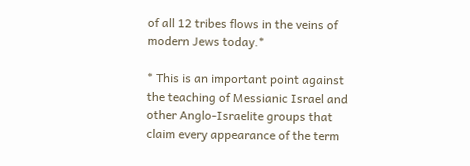of all 12 tribes flows in the veins of modern Jews today.*

* This is an important point against the teaching of Messianic Israel and other Anglo-Israelite groups that claim every appearance of the term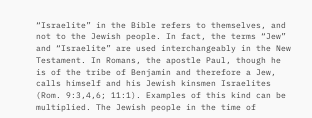“Israelite” in the Bible refers to themselves, and not to the Jewish people. In fact, the terms “Jew” and “Israelite” are used interchangeably in the New Testament. In Romans, the apostle Paul, though he is of the tribe of Benjamin and therefore a Jew, calls himself and his Jewish kinsmen Israelites (Rom. 9:3,4,6; 11:1). Examples of this kind can be multiplied. The Jewish people in the time of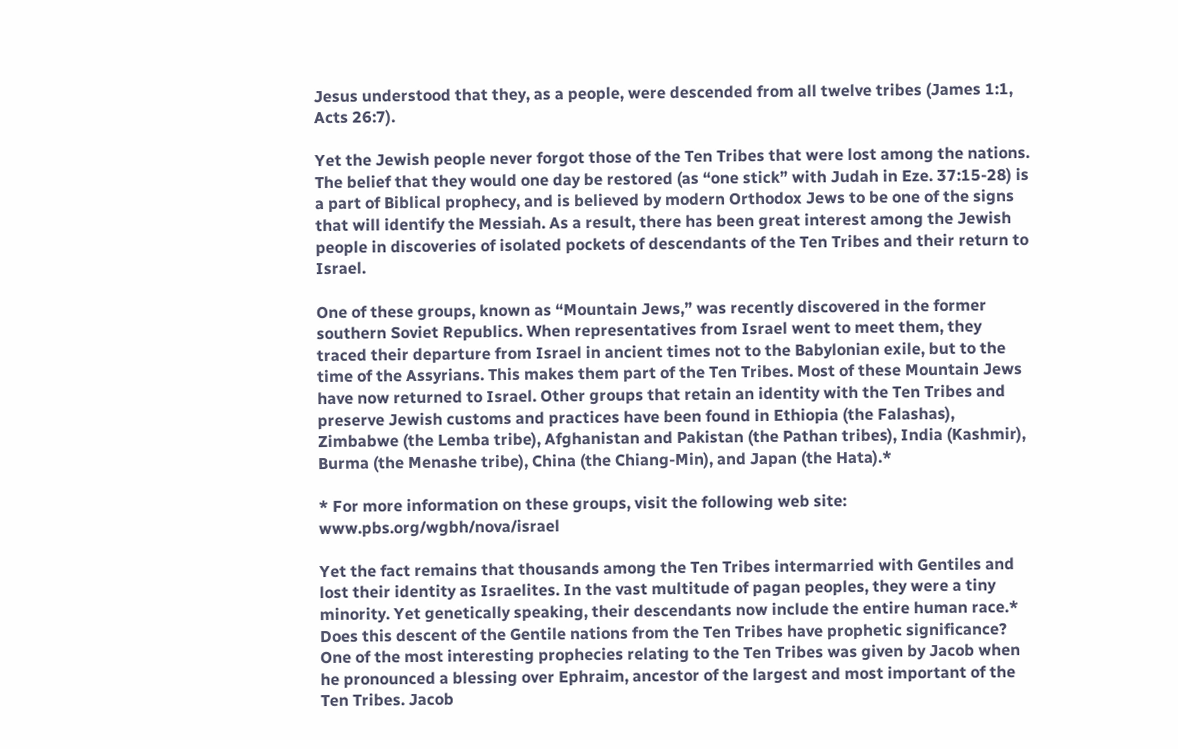Jesus understood that they, as a people, were descended from all twelve tribes (James 1:1, Acts 26:7).

Yet the Jewish people never forgot those of the Ten Tribes that were lost among the nations. The belief that they would one day be restored (as “one stick” with Judah in Eze. 37:15-28) is a part of Biblical prophecy, and is believed by modern Orthodox Jews to be one of the signs that will identify the Messiah. As a result, there has been great interest among the Jewish people in discoveries of isolated pockets of descendants of the Ten Tribes and their return to Israel.

One of these groups, known as “Mountain Jews,” was recently discovered in the former southern Soviet Republics. When representatives from Israel went to meet them, they traced their departure from Israel in ancient times not to the Babylonian exile, but to the time of the Assyrians. This makes them part of the Ten Tribes. Most of these Mountain Jews have now returned to Israel. Other groups that retain an identity with the Ten Tribes and preserve Jewish customs and practices have been found in Ethiopia (the Falashas), Zimbabwe (the Lemba tribe), Afghanistan and Pakistan (the Pathan tribes), India (Kashmir), Burma (the Menashe tribe), China (the Chiang-Min), and Japan (the Hata).*

* For more information on these groups, visit the following web site: www.pbs.org/wgbh/nova/israel

Yet the fact remains that thousands among the Ten Tribes intermarried with Gentiles and lost their identity as Israelites. In the vast multitude of pagan peoples, they were a tiny minority. Yet genetically speaking, their descendants now include the entire human race.* Does this descent of the Gentile nations from the Ten Tribes have prophetic significance? One of the most interesting prophecies relating to the Ten Tribes was given by Jacob when he pronounced a blessing over Ephraim, ancestor of the largest and most important of the Ten Tribes. Jacob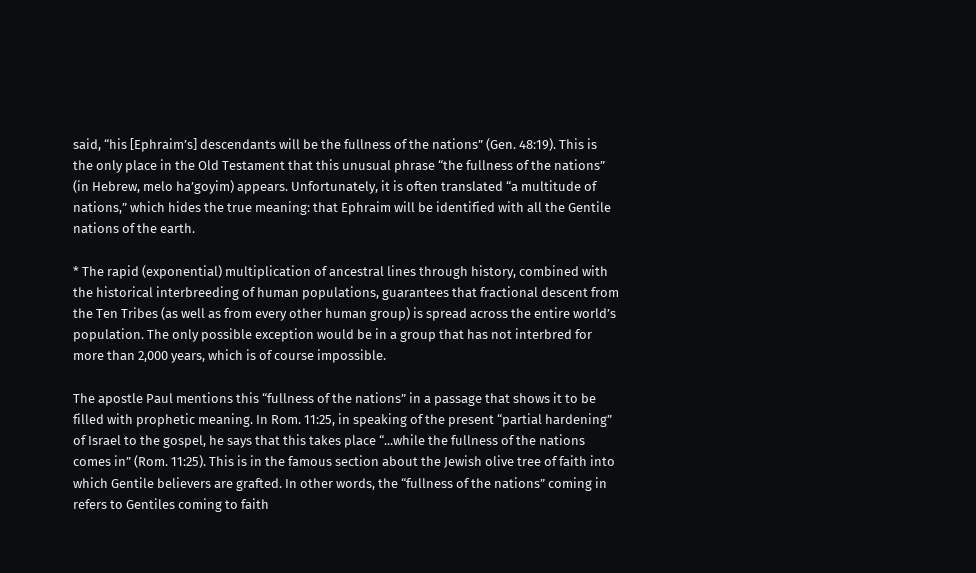said, “his [Ephraim’s] descendants will be the fullness of the nations” (Gen. 48:19). This is the only place in the Old Testament that this unusual phrase “the fullness of the nations” (in Hebrew, melo ha’goyim) appears. Unfortunately, it is often translated “a multitude of nations,” which hides the true meaning: that Ephraim will be identified with all the Gentile nations of the earth.

* The rapid (exponential) multiplication of ancestral lines through history, combined with the historical interbreeding of human populations, guarantees that fractional descent from the Ten Tribes (as well as from every other human group) is spread across the entire world’s population. The only possible exception would be in a group that has not interbred for more than 2,000 years, which is of course impossible.

The apostle Paul mentions this “fullness of the nations” in a passage that shows it to be filled with prophetic meaning. In Rom. 11:25, in speaking of the present “partial hardening” of Israel to the gospel, he says that this takes place “...while the fullness of the nations comes in” (Rom. 11:25). This is in the famous section about the Jewish olive tree of faith into which Gentile believers are grafted. In other words, the “fullness of the nations” coming in refers to Gentiles coming to faith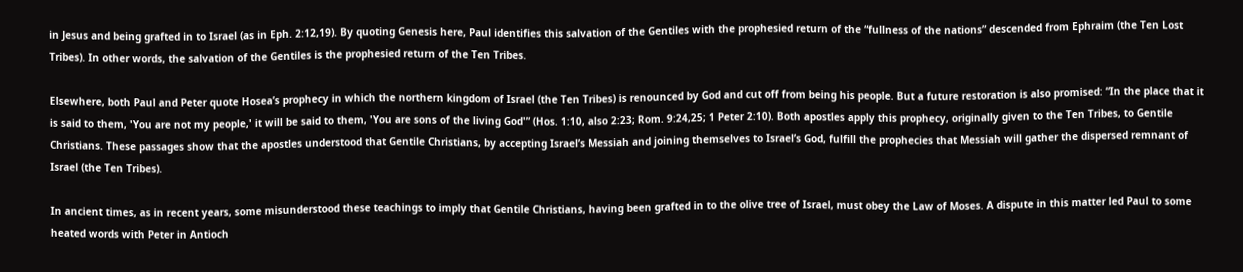in Jesus and being grafted in to Israel (as in Eph. 2:12,19). By quoting Genesis here, Paul identifies this salvation of the Gentiles with the prophesied return of the “fullness of the nations” descended from Ephraim (the Ten Lost Tribes). In other words, the salvation of the Gentiles is the prophesied return of the Ten Tribes.

Elsewhere, both Paul and Peter quote Hosea’s prophecy in which the northern kingdom of Israel (the Ten Tribes) is renounced by God and cut off from being his people. But a future restoration is also promised: “In the place that it is said to them, 'You are not my people,' it will be said to them, 'You are sons of the living God'” (Hos. 1:10, also 2:23; Rom. 9:24,25; 1 Peter 2:10). Both apostles apply this prophecy, originally given to the Ten Tribes, to Gentile Christians. These passages show that the apostles understood that Gentile Christians, by accepting Israel’s Messiah and joining themselves to Israel’s God, fulfill the prophecies that Messiah will gather the dispersed remnant of Israel (the Ten Tribes).

In ancient times, as in recent years, some misunderstood these teachings to imply that Gentile Christians, having been grafted in to the olive tree of Israel, must obey the Law of Moses. A dispute in this matter led Paul to some heated words with Peter in Antioch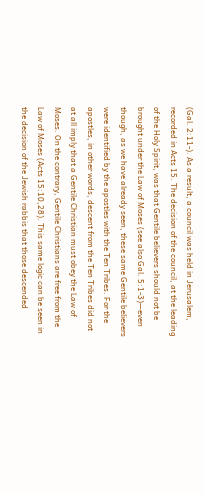(Gal. 2:11-). As a result, a council was held in Jerusalem, recorded in Acts 15. The decision of the council, at the leading of the Holy Spirit, was that Gentile believers should not be brought under the Law of Moses (see also Gal. 5:1-3)—even though, as we have already seen, these same Gentile believers were identified by the apostles with the Ten Tribes. For the apostles, in other words, descent from the Ten Tribes did not at all imply that a Gentile Christian must obey the Law of Moses. On the contrary, Gentile Christians are free from the Law of Moses (Acts 15:10,28). This same logic can be seen in the decision of the Jewish rabbis that those descended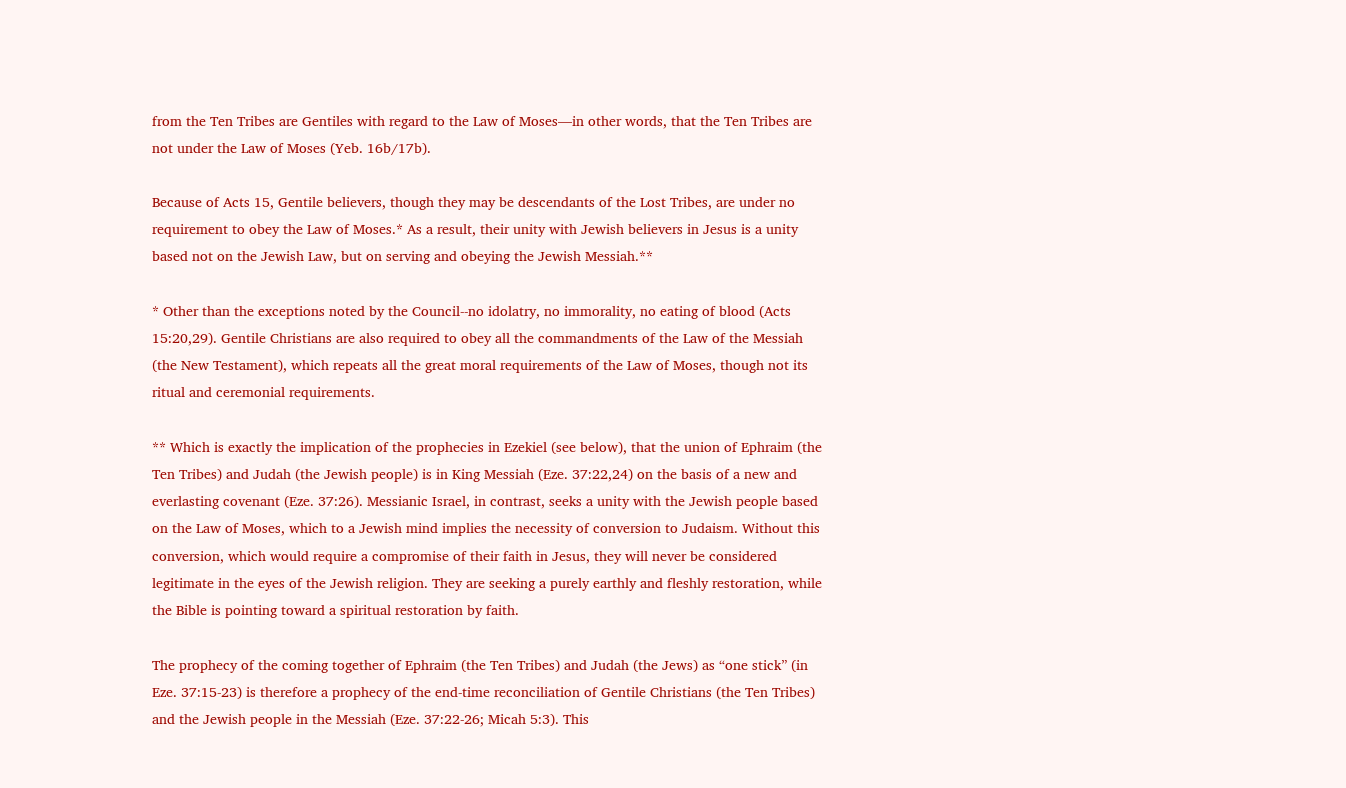from the Ten Tribes are Gentiles with regard to the Law of Moses—in other words, that the Ten Tribes are not under the Law of Moses (Yeb. 16b/17b).

Because of Acts 15, Gentile believers, though they may be descendants of the Lost Tribes, are under no requirement to obey the Law of Moses.* As a result, their unity with Jewish believers in Jesus is a unity based not on the Jewish Law, but on serving and obeying the Jewish Messiah.**

* Other than the exceptions noted by the Council--no idolatry, no immorality, no eating of blood (Acts 15:20,29). Gentile Christians are also required to obey all the commandments of the Law of the Messiah (the New Testament), which repeats all the great moral requirements of the Law of Moses, though not its ritual and ceremonial requirements.

** Which is exactly the implication of the prophecies in Ezekiel (see below), that the union of Ephraim (the Ten Tribes) and Judah (the Jewish people) is in King Messiah (Eze. 37:22,24) on the basis of a new and everlasting covenant (Eze. 37:26). Messianic Israel, in contrast, seeks a unity with the Jewish people based on the Law of Moses, which to a Jewish mind implies the necessity of conversion to Judaism. Without this conversion, which would require a compromise of their faith in Jesus, they will never be considered legitimate in the eyes of the Jewish religion. They are seeking a purely earthly and fleshly restoration, while the Bible is pointing toward a spiritual restoration by faith.

The prophecy of the coming together of Ephraim (the Ten Tribes) and Judah (the Jews) as “one stick” (in Eze. 37:15-23) is therefore a prophecy of the end-time reconciliation of Gentile Christians (the Ten Tribes) and the Jewish people in the Messiah (Eze. 37:22-26; Micah 5:3). This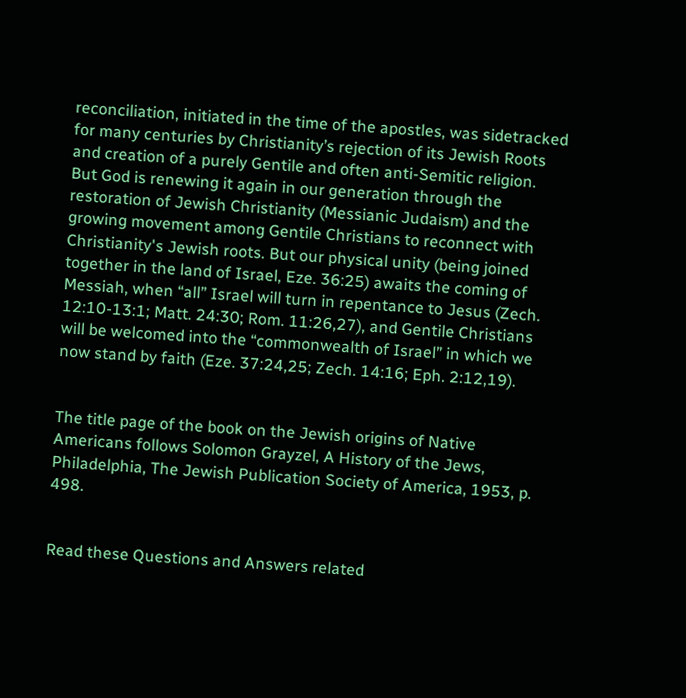reconciliation, initiated in the time of the apostles, was sidetracked for many centuries by Christianity’s rejection of its Jewish Roots and creation of a purely Gentile and often anti-Semitic religion. But God is renewing it again in our generation through the restoration of Jewish Christianity (Messianic Judaism) and the growing movement among Gentile Christians to reconnect with Christianity's Jewish roots. But our physical unity (being joined together in the land of Israel, Eze. 36:25) awaits the coming of Messiah, when “all” Israel will turn in repentance to Jesus (Zech. 12:10-13:1; Matt. 24:30; Rom. 11:26,27), and Gentile Christians will be welcomed into the “commonwealth of Israel” in which we now stand by faith (Eze. 37:24,25; Zech. 14:16; Eph. 2:12,19).


The title page of the book on the Jewish origins of Native Americans follows Solomon Grayzel, A History of the Jews, Philadelphia, The Jewish Publication Society of America, 1953, p. 498.


Read these Questions and Answers related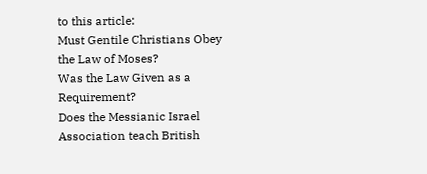to this article:
Must Gentile Christians Obey the Law of Moses?
Was the Law Given as a Requirement?
Does the Messianic Israel Association teach British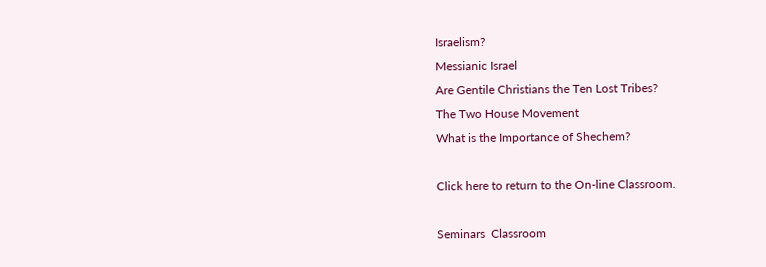Israelism?
Messianic Israel
Are Gentile Christians the Ten Lost Tribes?
The Two House Movement
What is the Importance of Shechem?

Click here to return to the On-line Classroom.

Seminars  Classroom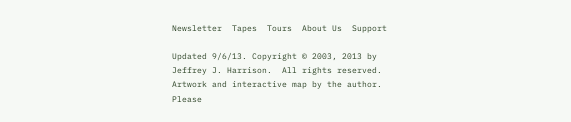Newsletter  Tapes  Tours  About Us  Support

Updated 9/6/13. Copyright © 2003, 2013 by Jeffrey J. Harrison.  All rights reserved.
Artwork and interactive map by the author.  Please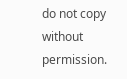do not copy without permission.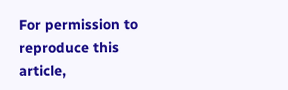For permission to reproduce this article,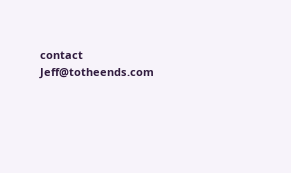contact Jeff@totheends.com